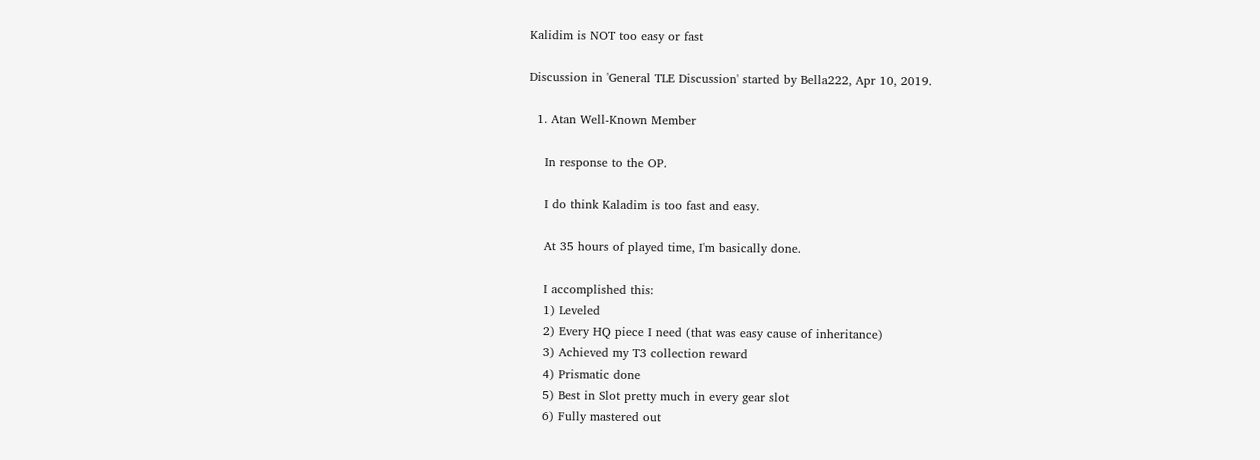Kalidim is NOT too easy or fast

Discussion in 'General TLE Discussion' started by Bella222, Apr 10, 2019.

  1. Atan Well-Known Member

    In response to the OP.

    I do think Kaladim is too fast and easy.

    At 35 hours of played time, I'm basically done.

    I accomplished this:
    1) Leveled
    2) Every HQ piece I need (that was easy cause of inheritance)
    3) Achieved my T3 collection reward
    4) Prismatic done
    5) Best in Slot pretty much in every gear slot
    6) Fully mastered out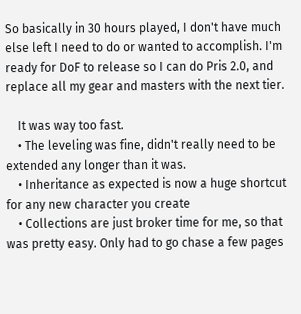So basically in 30 hours played, I don't have much else left I need to do or wanted to accomplish. I'm ready for DoF to release so I can do Pris 2.0, and replace all my gear and masters with the next tier.

    It was way too fast.
    • The leveling was fine, didn't really need to be extended any longer than it was.
    • Inheritance as expected is now a huge shortcut for any new character you create
    • Collections are just broker time for me, so that was pretty easy. Only had to go chase a few pages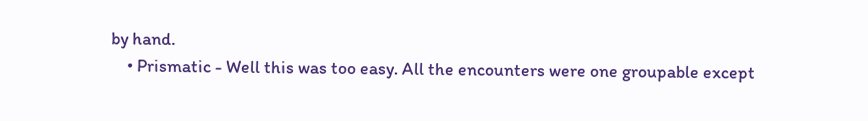by hand.
    • Prismatic - Well this was too easy. All the encounters were one groupable except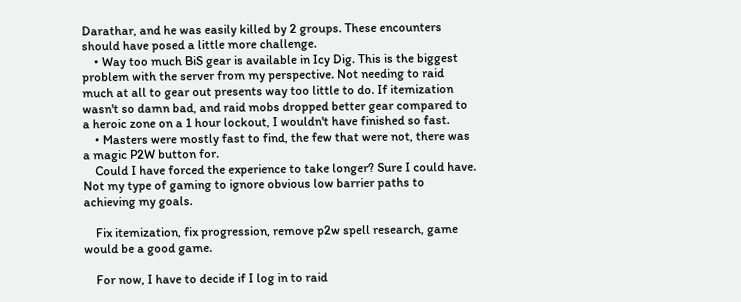Darathar, and he was easily killed by 2 groups. These encounters should have posed a little more challenge.
    • Way too much BiS gear is available in Icy Dig. This is the biggest problem with the server from my perspective. Not needing to raid much at all to gear out presents way too little to do. If itemization wasn't so damn bad, and raid mobs dropped better gear compared to a heroic zone on a 1 hour lockout, I wouldn't have finished so fast.
    • Masters were mostly fast to find, the few that were not, there was a magic P2W button for.
    Could I have forced the experience to take longer? Sure I could have. Not my type of gaming to ignore obvious low barrier paths to achieving my goals.

    Fix itemization, fix progression, remove p2w spell research, game would be a good game.

    For now, I have to decide if I log in to raid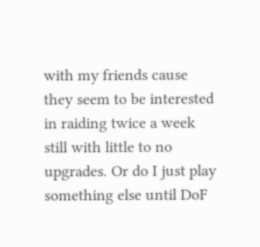with my friends cause they seem to be interested in raiding twice a week still with little to no upgrades. Or do I just play something else until DoF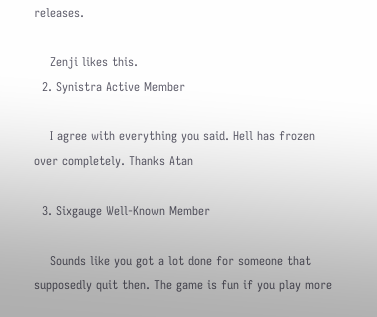releases.

    Zenji likes this.
  2. Synistra Active Member

    I agree with everything you said. Hell has frozen over completely. Thanks Atan

  3. Sixgauge Well-Known Member

    Sounds like you got a lot done for someone that supposedly quit then. The game is fun if you play more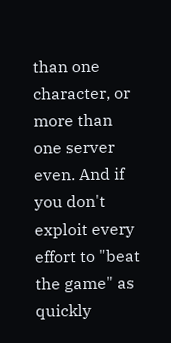than one character, or more than one server even. And if you don't exploit every effort to "beat the game" as quickly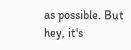as possible. But hey, it's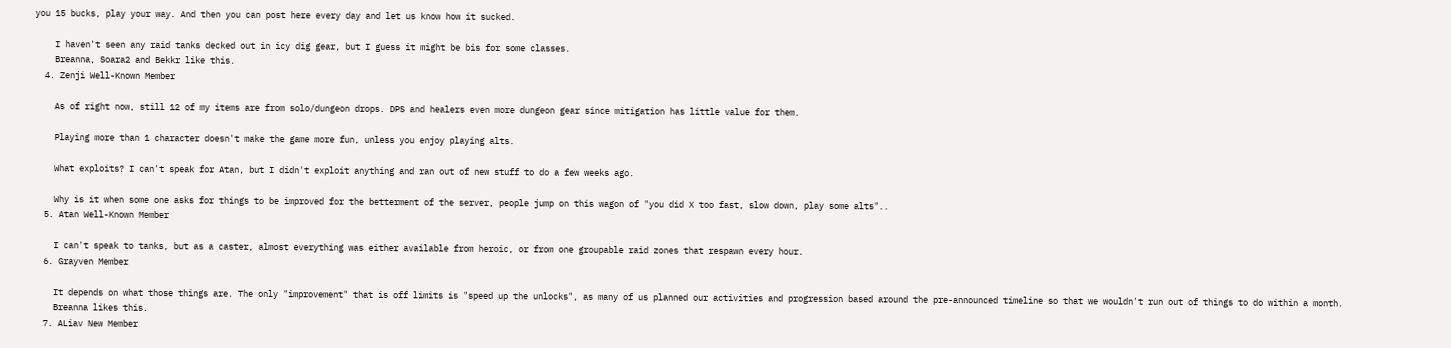you 15 bucks, play your way. And then you can post here every day and let us know how it sucked.

    I haven't seen any raid tanks decked out in icy dig gear, but I guess it might be bis for some classes.
    Breanna, Soara2 and Bekkr like this.
  4. Zenji Well-Known Member

    As of right now, still 12 of my items are from solo/dungeon drops. DPS and healers even more dungeon gear since mitigation has little value for them.

    Playing more than 1 character doesn't make the game more fun, unless you enjoy playing alts.

    What exploits? I can't speak for Atan, but I didn't exploit anything and ran out of new stuff to do a few weeks ago.

    Why is it when some one asks for things to be improved for the betterment of the server, people jump on this wagon of "you did X too fast, slow down, play some alts"..
  5. Atan Well-Known Member

    I can't speak to tanks, but as a caster, almost everything was either available from heroic, or from one groupable raid zones that respawn every hour.
  6. Grayven Member

    It depends on what those things are. The only "improvement" that is off limits is "speed up the unlocks", as many of us planned our activities and progression based around the pre-announced timeline so that we wouldn't run out of things to do within a month.
    Breanna likes this.
  7. ALiav New Member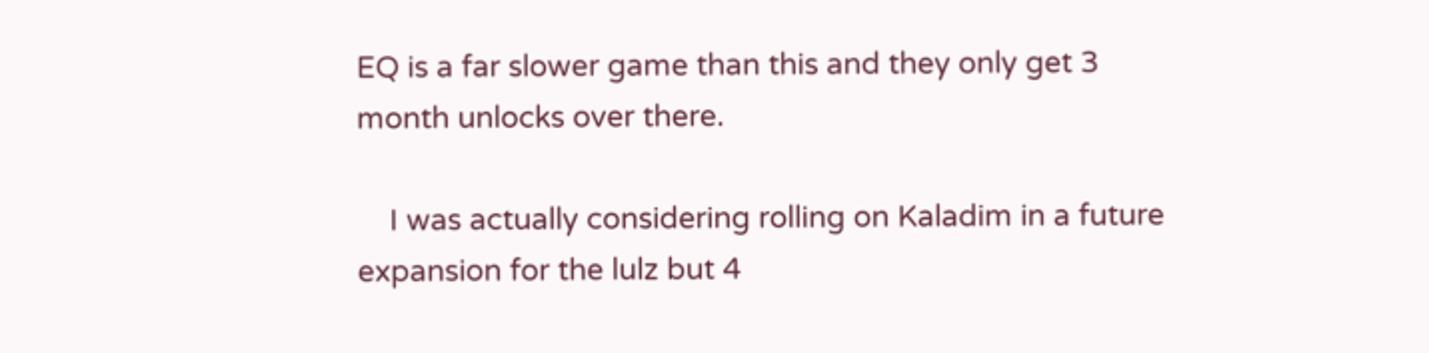EQ is a far slower game than this and they only get 3 month unlocks over there.

    I was actually considering rolling on Kaladim in a future expansion for the lulz but 4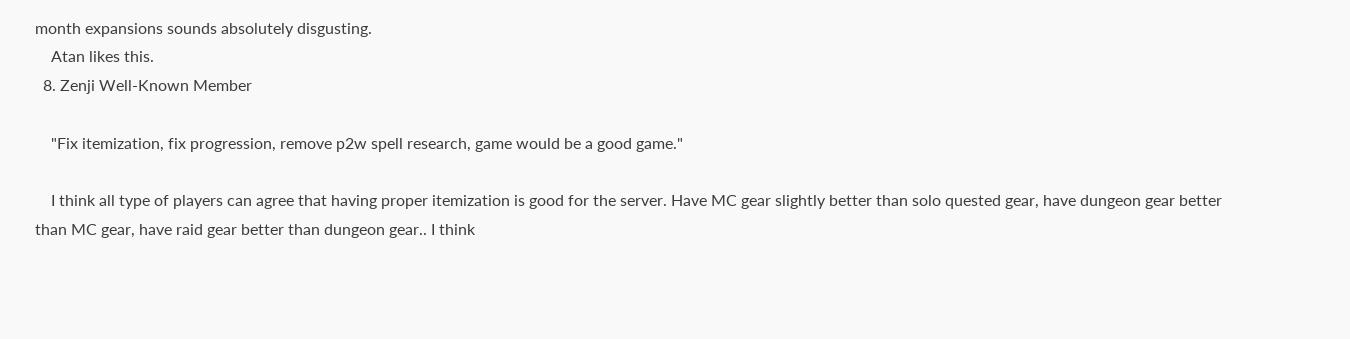month expansions sounds absolutely disgusting.
    Atan likes this.
  8. Zenji Well-Known Member

    "Fix itemization, fix progression, remove p2w spell research, game would be a good game."

    I think all type of players can agree that having proper itemization is good for the server. Have MC gear slightly better than solo quested gear, have dungeon gear better than MC gear, have raid gear better than dungeon gear.. I think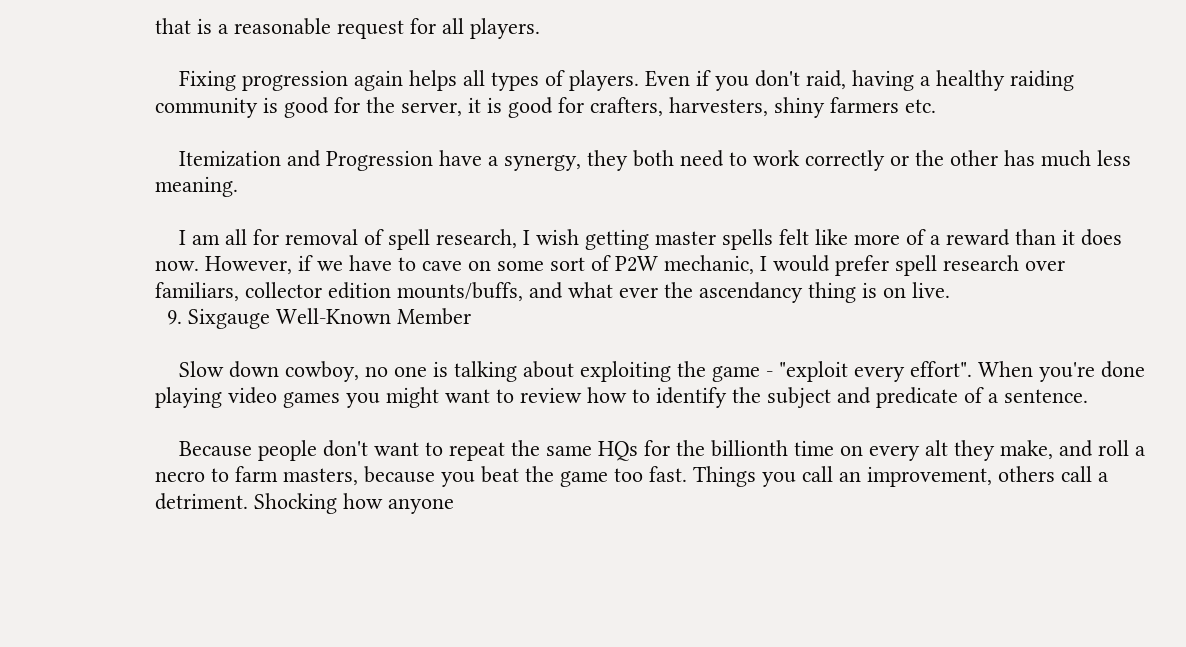that is a reasonable request for all players.

    Fixing progression again helps all types of players. Even if you don't raid, having a healthy raiding community is good for the server, it is good for crafters, harvesters, shiny farmers etc.

    Itemization and Progression have a synergy, they both need to work correctly or the other has much less meaning.

    I am all for removal of spell research, I wish getting master spells felt like more of a reward than it does now. However, if we have to cave on some sort of P2W mechanic, I would prefer spell research over familiars, collector edition mounts/buffs, and what ever the ascendancy thing is on live.
  9. Sixgauge Well-Known Member

    Slow down cowboy, no one is talking about exploiting the game - "exploit every effort". When you're done playing video games you might want to review how to identify the subject and predicate of a sentence.

    Because people don't want to repeat the same HQs for the billionth time on every alt they make, and roll a necro to farm masters, because you beat the game too fast. Things you call an improvement, others call a detriment. Shocking how anyone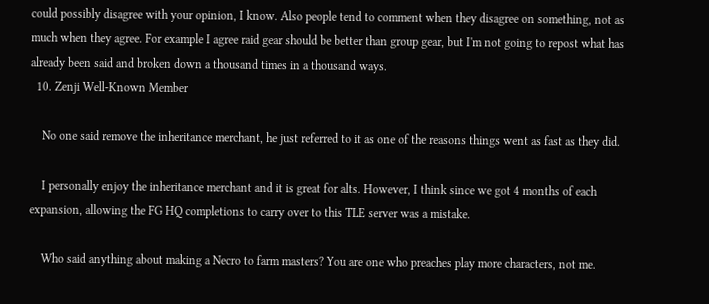could possibly disagree with your opinion, I know. Also people tend to comment when they disagree on something, not as much when they agree. For example I agree raid gear should be better than group gear, but I'm not going to repost what has already been said and broken down a thousand times in a thousand ways.
  10. Zenji Well-Known Member

    No one said remove the inheritance merchant, he just referred to it as one of the reasons things went as fast as they did.

    I personally enjoy the inheritance merchant and it is great for alts. However, I think since we got 4 months of each expansion, allowing the FG HQ completions to carry over to this TLE server was a mistake.

    Who said anything about making a Necro to farm masters? You are one who preaches play more characters, not me.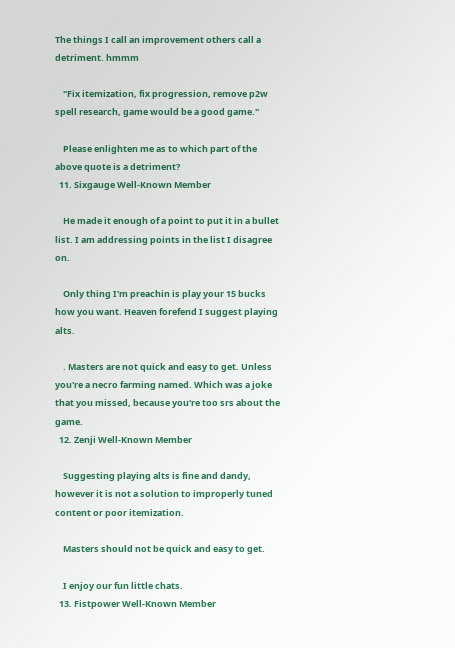The things I call an improvement others call a detriment. hmmm

    "Fix itemization, fix progression, remove p2w spell research, game would be a good game."

    Please enlighten me as to which part of the above quote is a detriment?
  11. Sixgauge Well-Known Member

    He made it enough of a point to put it in a bullet list. I am addressing points in the list I disagree on.

    Only thing I'm preachin is play your 15 bucks how you want. Heaven forefend I suggest playing alts.

    . Masters are not quick and easy to get. Unless you're a necro farming named. Which was a joke that you missed, because you're too srs about the game.
  12. Zenji Well-Known Member

    Suggesting playing alts is fine and dandy, however it is not a solution to improperly tuned content or poor itemization.

    Masters should not be quick and easy to get.

    I enjoy our fun little chats.
  13. Fistpower Well-Known Member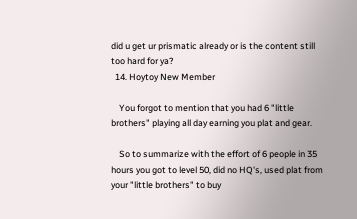did u get ur prismatic already or is the content still too hard for ya?
  14. Hoytoy New Member

    You forgot to mention that you had 6 "little brothers" playing all day earning you plat and gear.

    So to summarize with the effort of 6 people in 35 hours you got to level 50, did no HQ's, used plat from your "little brothers" to buy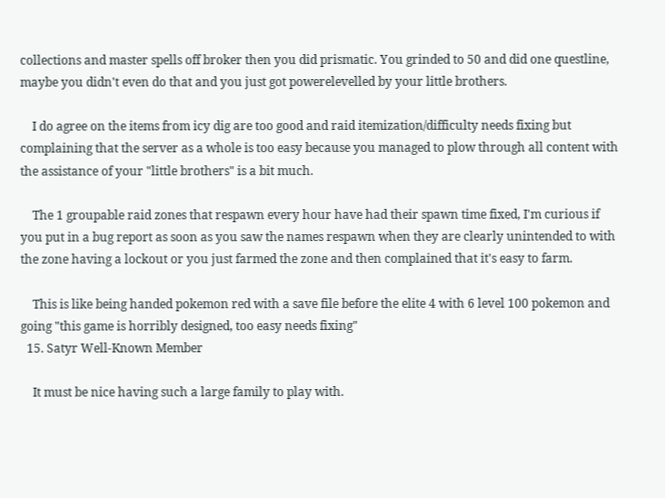collections and master spells off broker then you did prismatic. You grinded to 50 and did one questline, maybe you didn't even do that and you just got powerelevelled by your little brothers.

    I do agree on the items from icy dig are too good and raid itemization/difficulty needs fixing but complaining that the server as a whole is too easy because you managed to plow through all content with the assistance of your "little brothers" is a bit much.

    The 1 groupable raid zones that respawn every hour have had their spawn time fixed, I'm curious if you put in a bug report as soon as you saw the names respawn when they are clearly unintended to with the zone having a lockout or you just farmed the zone and then complained that it's easy to farm.

    This is like being handed pokemon red with a save file before the elite 4 with 6 level 100 pokemon and going "this game is horribly designed, too easy needs fixing"
  15. Satyr Well-Known Member

    It must be nice having such a large family to play with.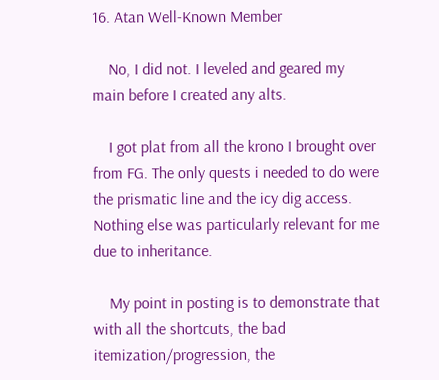16. Atan Well-Known Member

    No, I did not. I leveled and geared my main before I created any alts.

    I got plat from all the krono I brought over from FG. The only quests i needed to do were the prismatic line and the icy dig access. Nothing else was particularly relevant for me due to inheritance.

    My point in posting is to demonstrate that with all the shortcuts, the bad itemization/progression, the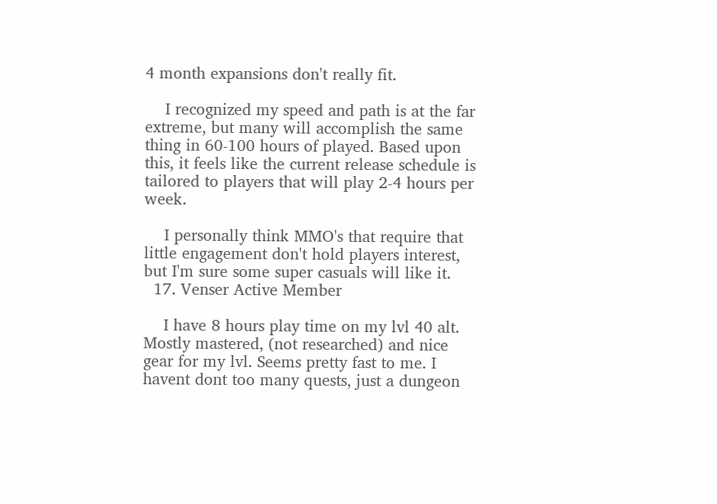4 month expansions don't really fit.

    I recognized my speed and path is at the far extreme, but many will accomplish the same thing in 60-100 hours of played. Based upon this, it feels like the current release schedule is tailored to players that will play 2-4 hours per week.

    I personally think MMO's that require that little engagement don't hold players interest, but I'm sure some super casuals will like it.
  17. Venser Active Member

    I have 8 hours play time on my lvl 40 alt. Mostly mastered, (not researched) and nice gear for my lvl. Seems pretty fast to me. I havent dont too many quests, just a dungeon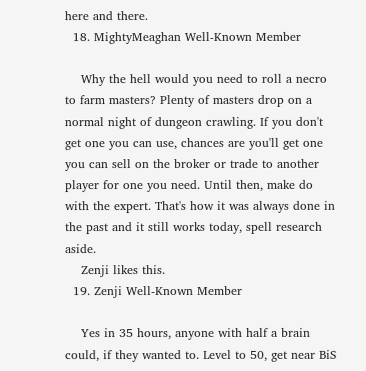here and there.
  18. MightyMeaghan Well-Known Member

    Why the hell would you need to roll a necro to farm masters? Plenty of masters drop on a normal night of dungeon crawling. If you don't get one you can use, chances are you'll get one you can sell on the broker or trade to another player for one you need. Until then, make do with the expert. That's how it was always done in the past and it still works today, spell research aside.
    Zenji likes this.
  19. Zenji Well-Known Member

    Yes in 35 hours, anyone with half a brain could, if they wanted to. Level to 50, get near BiS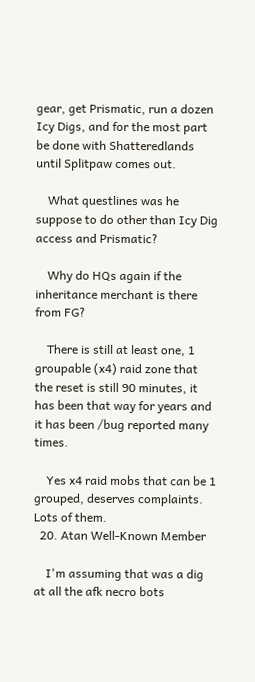gear, get Prismatic, run a dozen Icy Digs, and for the most part be done with Shatteredlands until Splitpaw comes out.

    What questlines was he suppose to do other than Icy Dig access and Prismatic?

    Why do HQs again if the inheritance merchant is there from FG?

    There is still at least one, 1 groupable (x4) raid zone that the reset is still 90 minutes, it has been that way for years and it has been /bug reported many times.

    Yes x4 raid mobs that can be 1 grouped, deserves complaints. Lots of them.
  20. Atan Well-Known Member

    I'm assuming that was a dig at all the afk necro bots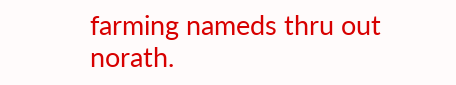farming nameds thru out norath.